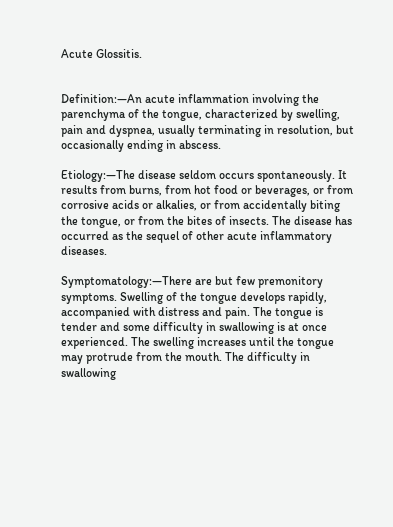Acute Glossitis.


Definition:—An acute inflammation involving the parenchyma of the tongue, characterized by swelling, pain and dyspnea, usually terminating in resolution, but occasionally ending in abscess.

Etiology:—The disease seldom occurs spontaneously. It results from burns, from hot food or beverages, or from corrosive acids or alkalies, or from accidentally biting the tongue, or from the bites of insects. The disease has occurred as the sequel of other acute inflammatory diseases.

Symptomatology:—There are but few premonitory symptoms. Swelling of the tongue develops rapidly, accompanied with distress and pain. The tongue is tender and some difficulty in swallowing is at once experienced. The swelling increases until the tongue may protrude from the mouth. The difficulty in swallowing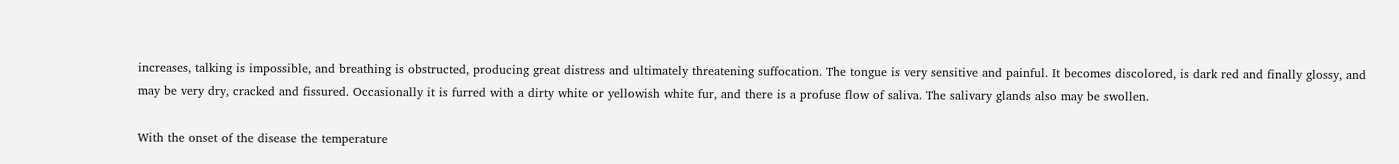increases, talking is impossible, and breathing is obstructed, producing great distress and ultimately threatening suffocation. The tongue is very sensitive and painful. It becomes discolored, is dark red and finally glossy, and may be very dry, cracked and fissured. Occasionally it is furred with a dirty white or yellowish white fur, and there is a profuse flow of saliva. The salivary glands also may be swollen.

With the onset of the disease the temperature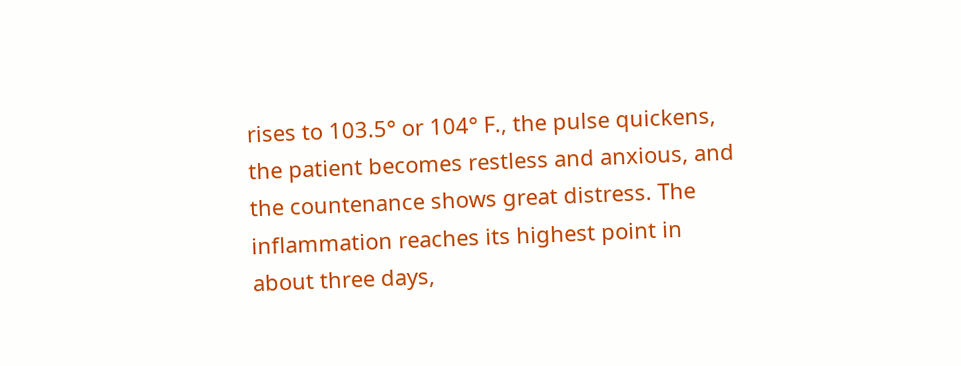rises to 103.5° or 104° F., the pulse quickens, the patient becomes restless and anxious, and the countenance shows great distress. The inflammation reaches its highest point in about three days,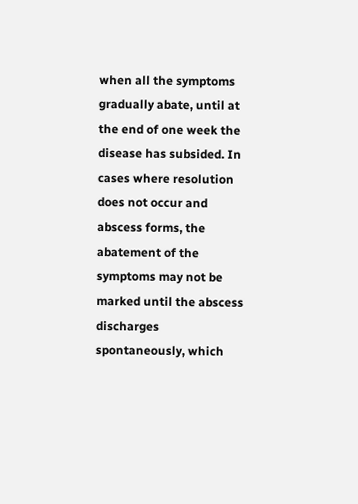when all the symptoms gradually abate, until at the end of one week the disease has subsided. In cases where resolution does not occur and abscess forms, the abatement of the symptoms may not be marked until the abscess discharges spontaneously, which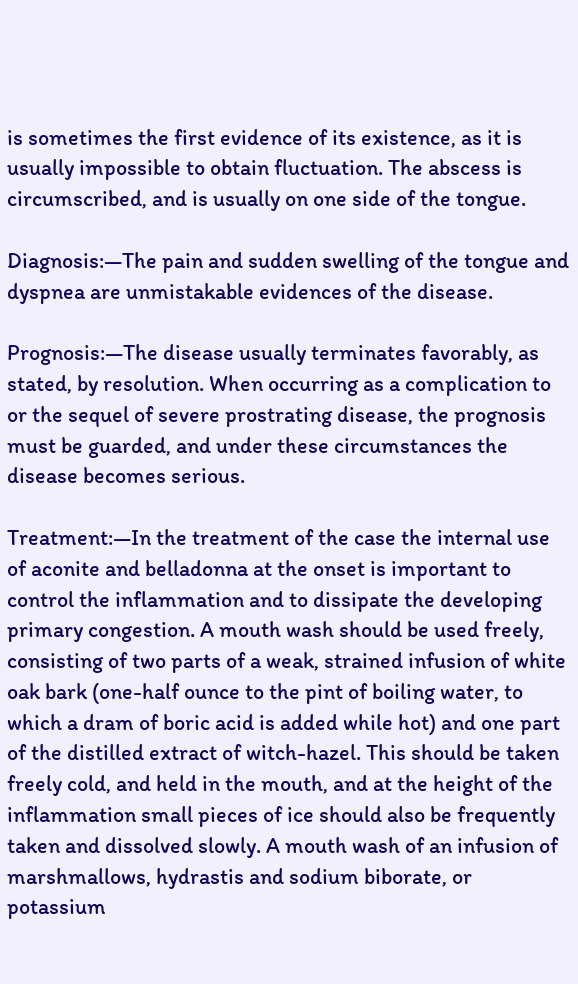is sometimes the first evidence of its existence, as it is usually impossible to obtain fluctuation. The abscess is circumscribed, and is usually on one side of the tongue.

Diagnosis:—The pain and sudden swelling of the tongue and dyspnea are unmistakable evidences of the disease.

Prognosis:—The disease usually terminates favorably, as stated, by resolution. When occurring as a complication to or the sequel of severe prostrating disease, the prognosis must be guarded, and under these circumstances the disease becomes serious.

Treatment:—In the treatment of the case the internal use of aconite and belladonna at the onset is important to control the inflammation and to dissipate the developing primary congestion. A mouth wash should be used freely, consisting of two parts of a weak, strained infusion of white oak bark (one-half ounce to the pint of boiling water, to which a dram of boric acid is added while hot) and one part of the distilled extract of witch-hazel. This should be taken freely cold, and held in the mouth, and at the height of the inflammation small pieces of ice should also be frequently taken and dissolved slowly. A mouth wash of an infusion of marshmallows, hydrastis and sodium biborate, or potassium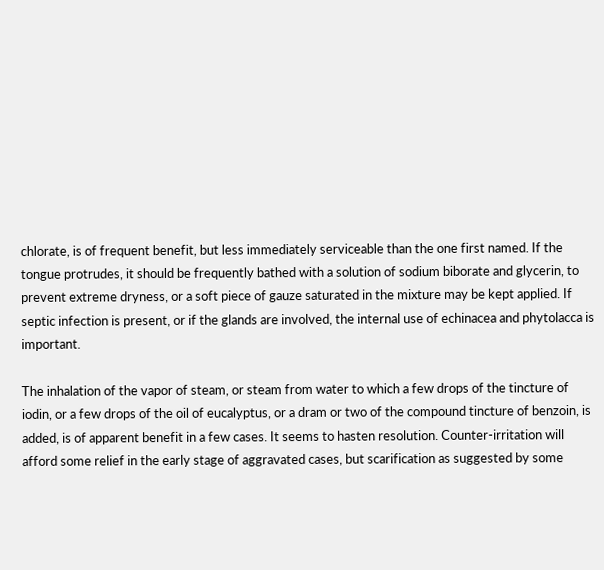chlorate, is of frequent benefit, but less immediately serviceable than the one first named. If the tongue protrudes, it should be frequently bathed with a solution of sodium biborate and glycerin, to prevent extreme dryness, or a soft piece of gauze saturated in the mixture may be kept applied. If septic infection is present, or if the glands are involved, the internal use of echinacea and phytolacca is important.

The inhalation of the vapor of steam, or steam from water to which a few drops of the tincture of iodin, or a few drops of the oil of eucalyptus, or a dram or two of the compound tincture of benzoin, is added, is of apparent benefit in a few cases. It seems to hasten resolution. Counter-irritation will afford some relief in the early stage of aggravated cases, but scarification as suggested by some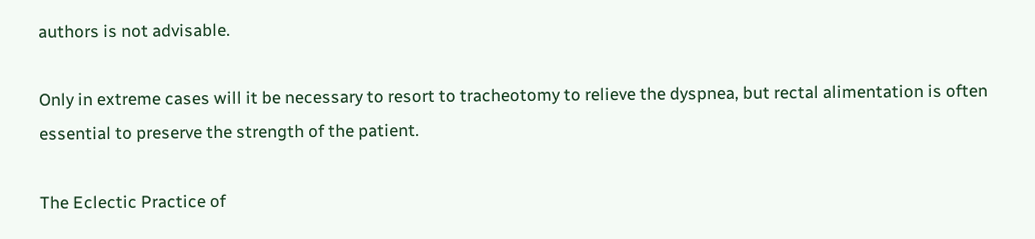authors is not advisable.

Only in extreme cases will it be necessary to resort to tracheotomy to relieve the dyspnea, but rectal alimentation is often essential to preserve the strength of the patient.

The Eclectic Practice of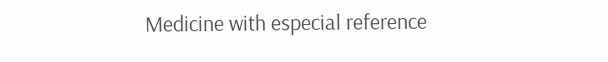Medicine with especial reference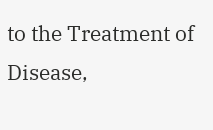to the Treatment of Disease,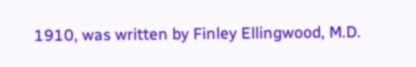1910, was written by Finley Ellingwood, M.D.